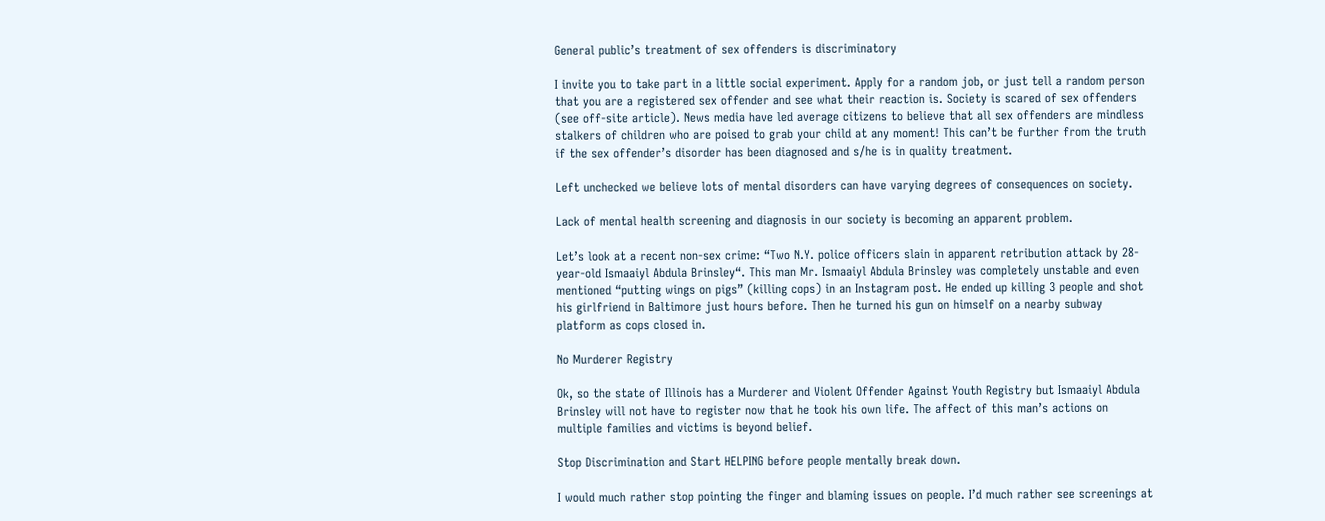General public’s treatment of sex offenders is discriminatory

I invite you to take part in a little social experiment. Apply for a random job, or just tell a random person that you are a registered sex offender and see what their reaction is. Society is scared of sex offenders (see off-site article). News media have led average citizens to believe that all sex offenders are mindless stalkers of children who are poised to grab your child at any moment! This can’t be further from the truth if the sex offender’s disorder has been diagnosed and s/he is in quality treatment.

Left unchecked we believe lots of mental disorders can have varying degrees of consequences on society.

Lack of mental health screening and diagnosis in our society is becoming an apparent problem.

Let’s look at a recent non-sex crime: “Two N.Y. police officers slain in apparent retribution attack by 28-year-old Ismaaiyl Abdula Brinsley“. This man Mr. Ismaaiyl Abdula Brinsley was completely unstable and even mentioned “putting wings on pigs” (killing cops) in an Instagram post. He ended up killing 3 people and shot his girlfriend in Baltimore just hours before. Then he turned his gun on himself on a nearby subway platform as cops closed in.

No Murderer Registry

Ok, so the state of Illinois has a Murderer and Violent Offender Against Youth Registry but Ismaaiyl Abdula Brinsley will not have to register now that he took his own life. The affect of this man’s actions on multiple families and victims is beyond belief.

Stop Discrimination and Start HELPING before people mentally break down.

I would much rather stop pointing the finger and blaming issues on people. I’d much rather see screenings at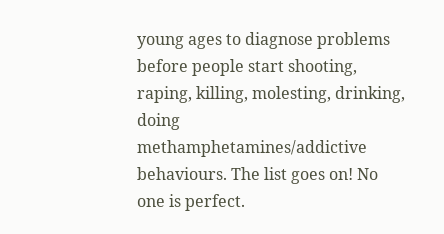young ages to diagnose problems before people start shooting, raping, killing, molesting, drinking, doing methamphetamines/addictive behaviours. The list goes on! No one is perfect.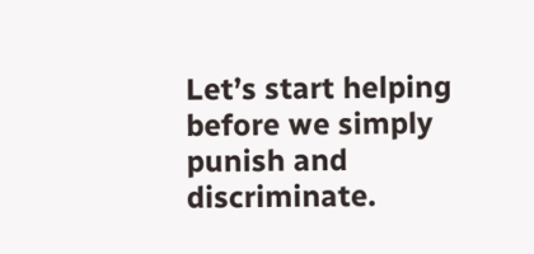Let’s start helping before we simply punish and discriminate.